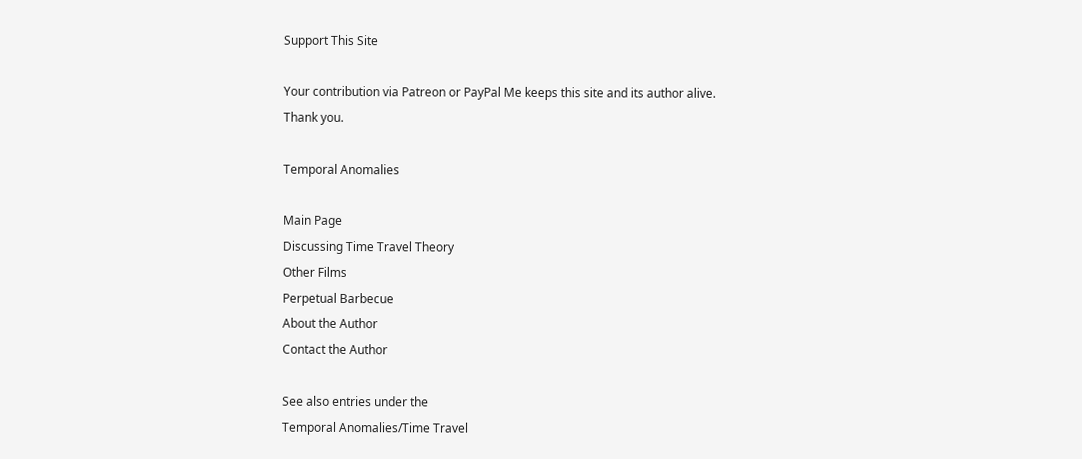Support This Site

Your contribution via Patreon or PayPal Me keeps this site and its author alive.
Thank you.

Temporal Anomalies

Main Page
Discussing Time Travel Theory
Other Films
Perpetual Barbecue
About the Author
Contact the Author

See also entries under the
Temporal Anomalies/Time Travel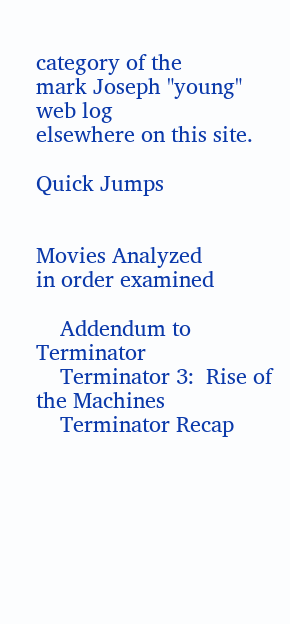category of the
mark Joseph "young"
web log
elsewhere on this site.

Quick Jumps


Movies Analyzed
in order examined

    Addendum to Terminator
    Terminator 3:  Rise of the Machines
    Terminator Recap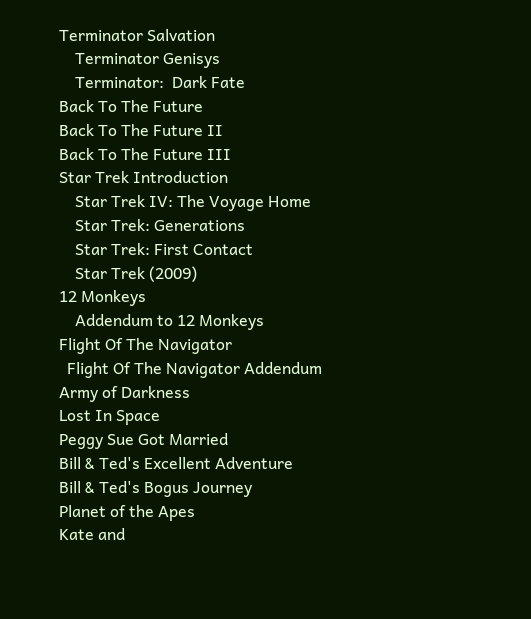Terminator Salvation
    Terminator Genisys
    Terminator:  Dark Fate
Back To The Future
Back To The Future II
Back To The Future III
Star Trek Introduction
    Star Trek IV: The Voyage Home
    Star Trek: Generations
    Star Trek: First Contact
    Star Trek (2009)
12 Monkeys
    Addendum to 12 Monkeys
Flight Of The Navigator
  Flight Of The Navigator Addendum
Army of Darkness
Lost In Space
Peggy Sue Got Married
Bill & Ted's Excellent Adventure
Bill & Ted's Bogus Journey
Planet of the Apes
Kate and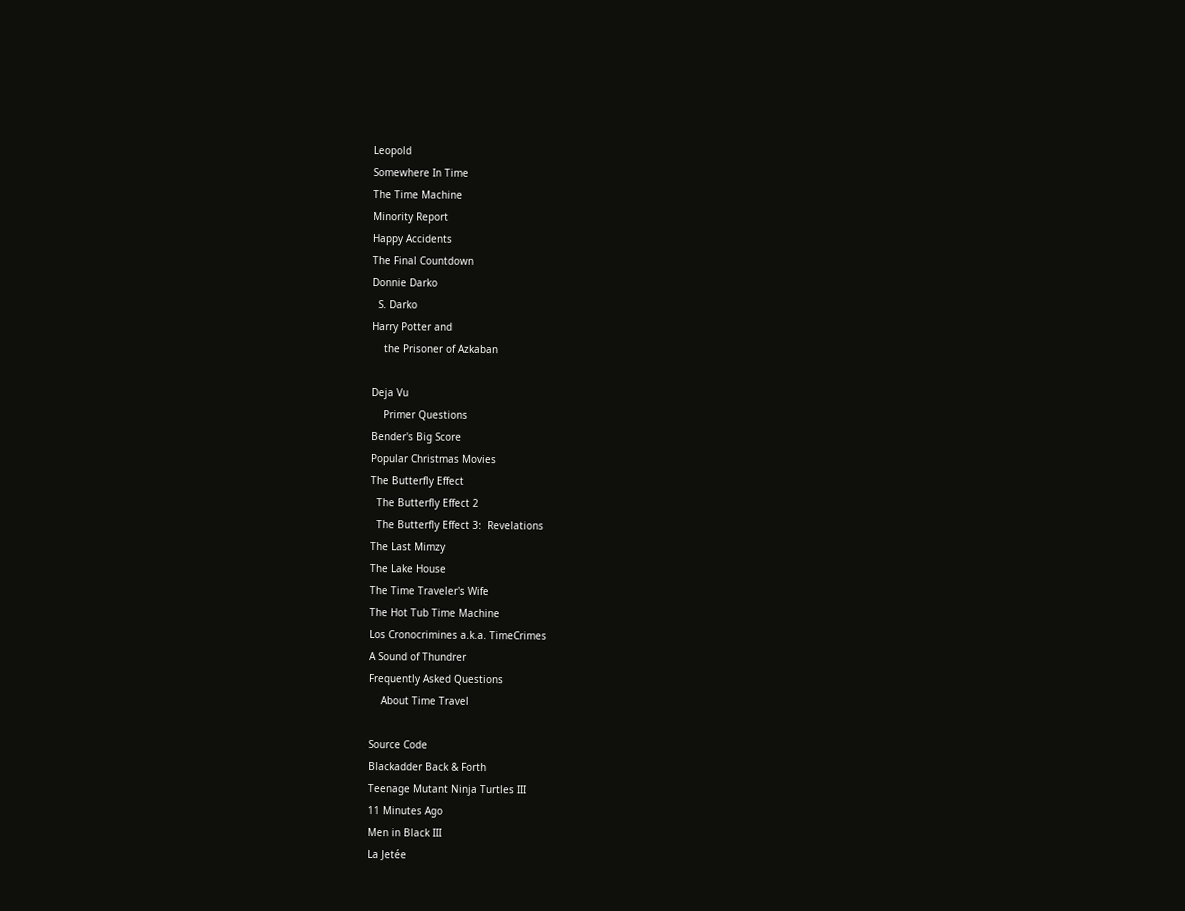Leopold
Somewhere In Time
The Time Machine
Minority Report
Happy Accidents
The Final Countdown
Donnie Darko
  S. Darko
Harry Potter and
    the Prisoner of Azkaban

Deja Vu
    Primer Questions
Bender's Big Score
Popular Christmas Movies
The Butterfly Effect
  The Butterfly Effect 2
  The Butterfly Effect 3:  Revelations
The Last Mimzy
The Lake House
The Time Traveler's Wife
The Hot Tub Time Machine
Los Cronocrimines a.k.a. TimeCrimes
A Sound of Thundrer
Frequently Asked Questions
    About Time Travel

Source Code
Blackadder Back & Forth
Teenage Mutant Ninja Turtles III
11 Minutes Ago
Men in Black III
La Jetée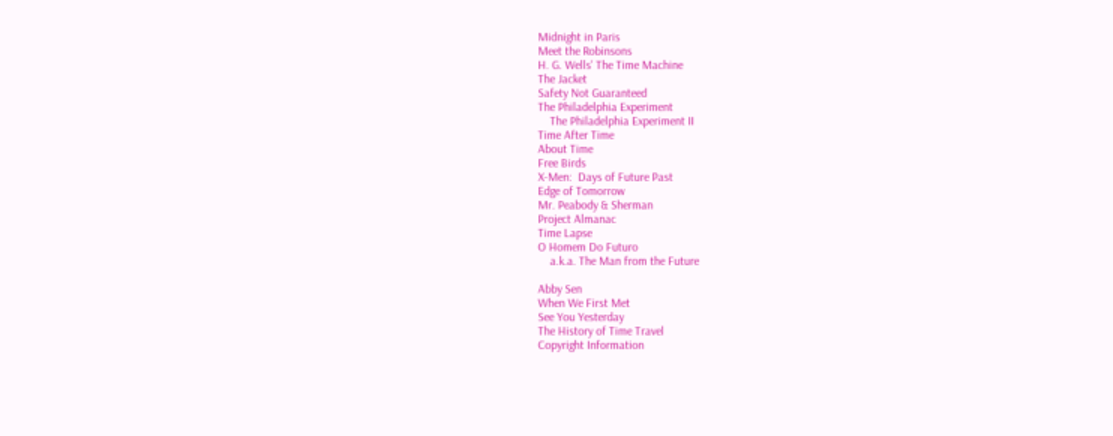Midnight in Paris
Meet the Robinsons
H. G. Wells' The Time Machine
The Jacket
Safety Not Guaranteed
The Philadelphia Experiment
    The Philadelphia Experiment II
Time After Time
About Time
Free Birds
X-Men:  Days of Future Past
Edge of Tomorrow
Mr. Peabody & Sherman
Project Almanac
Time Lapse
O Homem Do Futuro
    a.k.a. The Man from the Future

Abby Sen
When We First Met
See You Yesterday
The History of Time Travel
Copyright Information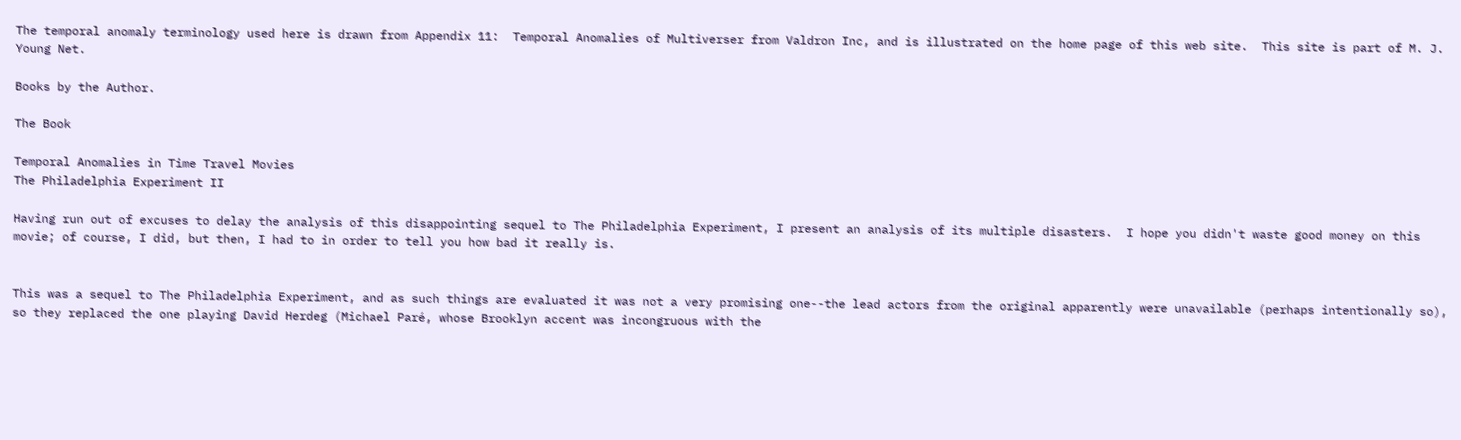The temporal anomaly terminology used here is drawn from Appendix 11:  Temporal Anomalies of Multiverser from Valdron Inc, and is illustrated on the home page of this web site.  This site is part of M. J. Young Net.

Books by the Author.

The Book

Temporal Anomalies in Time Travel Movies
The Philadelphia Experiment II

Having run out of excuses to delay the analysis of this disappointing sequel to The Philadelphia Experiment, I present an analysis of its multiple disasters.  I hope you didn't waste good money on this movie; of course, I did, but then, I had to in order to tell you how bad it really is.


This was a sequel to The Philadelphia Experiment, and as such things are evaluated it was not a very promising one--the lead actors from the original apparently were unavailable (perhaps intentionally so), so they replaced the one playing David Herdeg (Michael Paré, whose Brooklyn accent was incongruous with the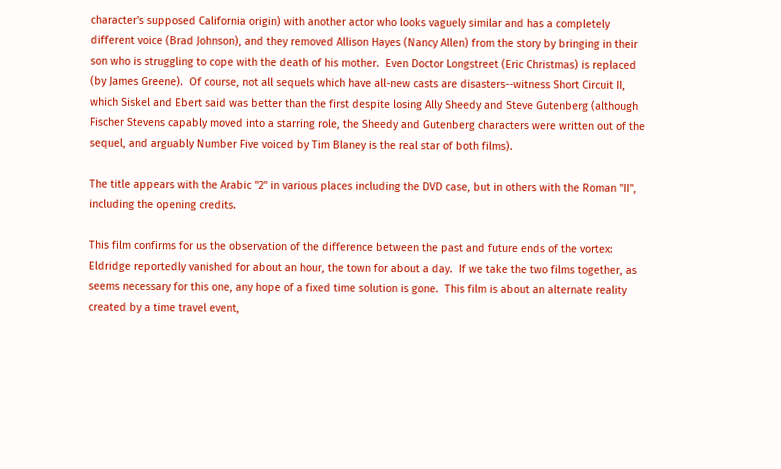character's supposed California origin) with another actor who looks vaguely similar and has a completely different voice (Brad Johnson), and they removed Allison Hayes (Nancy Allen) from the story by bringing in their son who is struggling to cope with the death of his mother.  Even Doctor Longstreet (Eric Christmas) is replaced (by James Greene).  Of course, not all sequels which have all-new casts are disasters--witness Short Circuit II, which Siskel and Ebert said was better than the first despite losing Ally Sheedy and Steve Gutenberg (although Fischer Stevens capably moved into a starring role, the Sheedy and Gutenberg characters were written out of the sequel, and arguably Number Five voiced by Tim Blaney is the real star of both films).

The title appears with the Arabic "2" in various places including the DVD case, but in others with the Roman "II", including the opening credits.

This film confirms for us the observation of the difference between the past and future ends of the vortex:  Eldridge reportedly vanished for about an hour, the town for about a day.  If we take the two films together, as seems necessary for this one, any hope of a fixed time solution is gone.  This film is about an alternate reality created by a time travel event,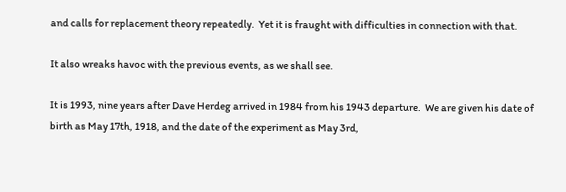and calls for replacement theory repeatedly.  Yet it is fraught with difficulties in connection with that.

It also wreaks havoc with the previous events, as we shall see.

It is 1993, nine years after Dave Herdeg arrived in 1984 from his 1943 departure.  We are given his date of birth as May 17th, 1918, and the date of the experiment as May 3rd,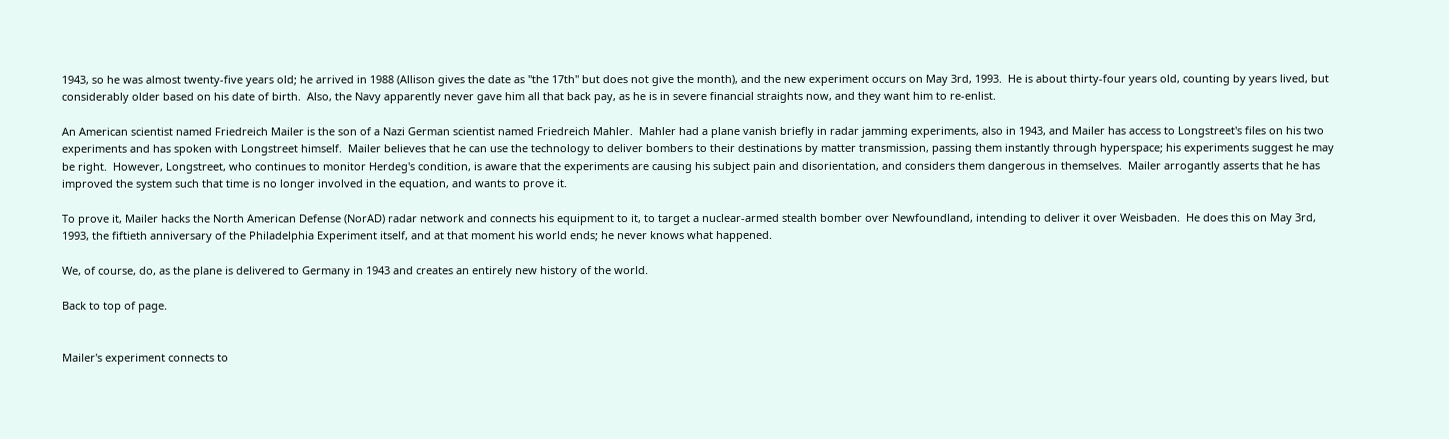1943, so he was almost twenty-five years old; he arrived in 1988 (Allison gives the date as "the 17th" but does not give the month), and the new experiment occurs on May 3rd, 1993.  He is about thirty-four years old, counting by years lived, but considerably older based on his date of birth.  Also, the Navy apparently never gave him all that back pay, as he is in severe financial straights now, and they want him to re-enlist.

An American scientist named Friedreich Mailer is the son of a Nazi German scientist named Friedreich Mahler.  Mahler had a plane vanish briefly in radar jamming experiments, also in 1943, and Mailer has access to Longstreet's files on his two experiments and has spoken with Longstreet himself.  Mailer believes that he can use the technology to deliver bombers to their destinations by matter transmission, passing them instantly through hyperspace; his experiments suggest he may be right.  However, Longstreet, who continues to monitor Herdeg's condition, is aware that the experiments are causing his subject pain and disorientation, and considers them dangerous in themselves.  Mailer arrogantly asserts that he has improved the system such that time is no longer involved in the equation, and wants to prove it.

To prove it, Mailer hacks the North American Defense (NorAD) radar network and connects his equipment to it, to target a nuclear-armed stealth bomber over Newfoundland, intending to deliver it over Weisbaden.  He does this on May 3rd, 1993, the fiftieth anniversary of the Philadelphia Experiment itself, and at that moment his world ends; he never knows what happened.

We, of course, do, as the plane is delivered to Germany in 1943 and creates an entirely new history of the world.

Back to top of page.


Mailer's experiment connects to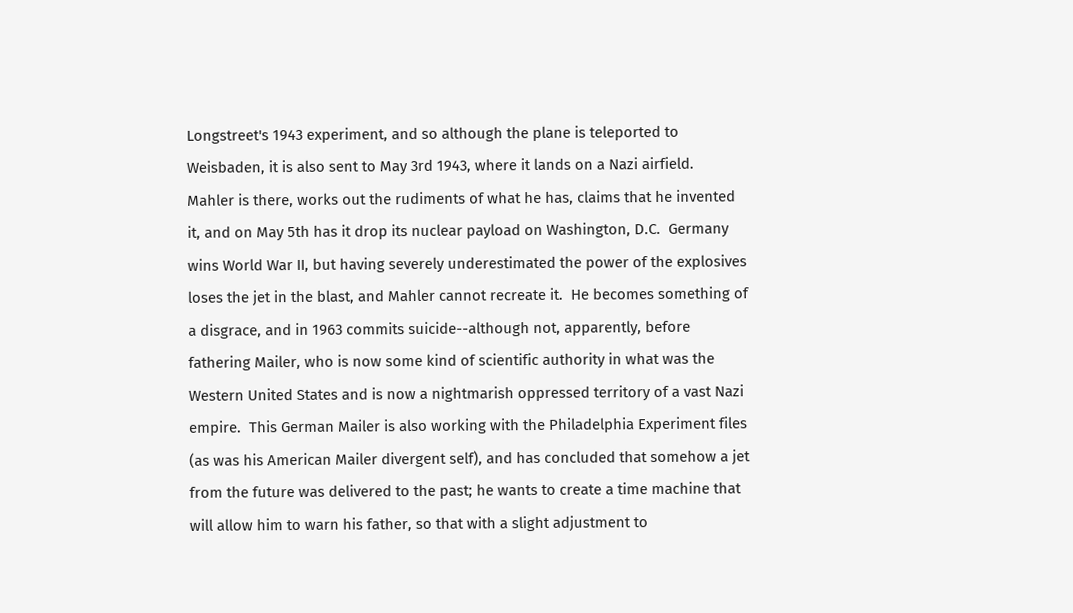Longstreet's 1943 experiment, and so although the plane is teleported to Weisbaden, it is also sent to May 3rd 1943, where it lands on a Nazi airfield.  Mahler is there, works out the rudiments of what he has, claims that he invented it, and on May 5th has it drop its nuclear payload on Washington, D.C.  Germany wins World War II, but having severely underestimated the power of the explosives loses the jet in the blast, and Mahler cannot recreate it.  He becomes something of a disgrace, and in 1963 commits suicide--although not, apparently, before fathering Mailer, who is now some kind of scientific authority in what was the Western United States and is now a nightmarish oppressed territory of a vast Nazi empire.  This German Mailer is also working with the Philadelphia Experiment files (as was his American Mailer divergent self), and has concluded that somehow a jet from the future was delivered to the past; he wants to create a time machine that will allow him to warn his father, so that with a slight adjustment to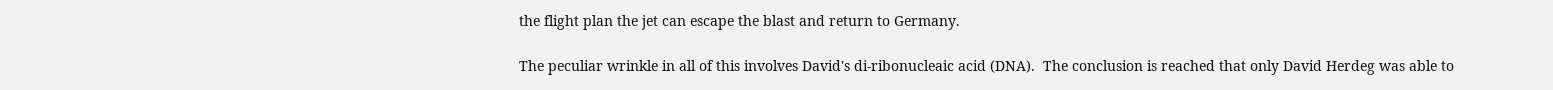the flight plan the jet can escape the blast and return to Germany.

The peculiar wrinkle in all of this involves David's di-ribonucleaic acid (DNA).  The conclusion is reached that only David Herdeg was able to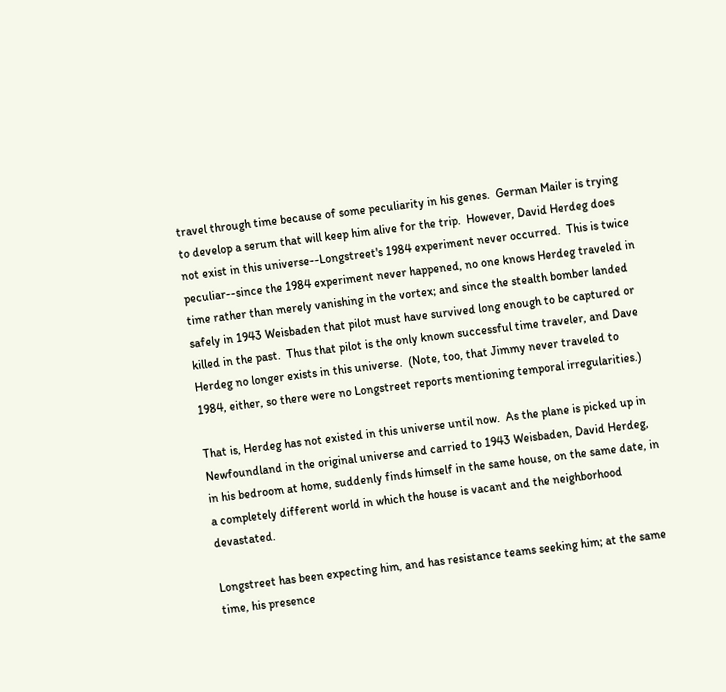travel through time because of some peculiarity in his genes.  German Mailer is trying to develop a serum that will keep him alive for the trip.  However, David Herdeg does not exist in this universe--Longstreet's 1984 experiment never occurred.  This is twice peculiar--since the 1984 experiment never happened, no one knows Herdeg traveled in time rather than merely vanishing in the vortex; and since the stealth bomber landed safely in 1943 Weisbaden that pilot must have survived long enough to be captured or killed in the past.  Thus that pilot is the only known successful time traveler, and Dave Herdeg no longer exists in this universe.  (Note, too, that Jimmy never traveled to 1984, either, so there were no Longstreet reports mentioning temporal irregularities.)

That is, Herdeg has not existed in this universe until now.  As the plane is picked up in Newfoundland in the original universe and carried to 1943 Weisbaden, David Herdeg, in his bedroom at home, suddenly finds himself in the same house, on the same date, in a completely different world in which the house is vacant and the neighborhood devastated.

Longstreet has been expecting him, and has resistance teams seeking him; at the same time, his presence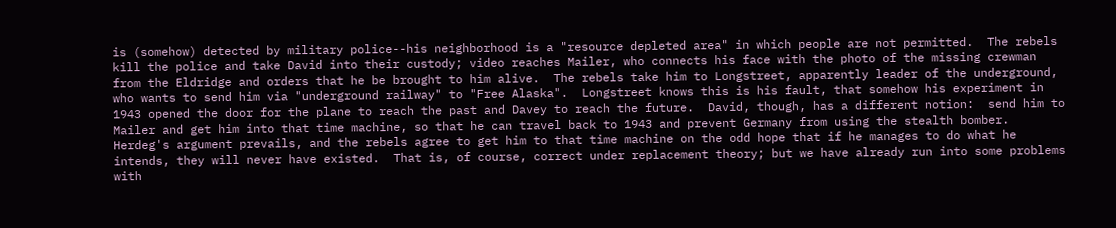is (somehow) detected by military police--his neighborhood is a "resource depleted area" in which people are not permitted.  The rebels kill the police and take David into their custody; video reaches Mailer, who connects his face with the photo of the missing crewman from the Eldridge and orders that he be brought to him alive.  The rebels take him to Longstreet, apparently leader of the underground, who wants to send him via "underground railway" to "Free Alaska".  Longstreet knows this is his fault, that somehow his experiment in 1943 opened the door for the plane to reach the past and Davey to reach the future.  David, though, has a different notion:  send him to Mailer and get him into that time machine, so that he can travel back to 1943 and prevent Germany from using the stealth bomber.  Herdeg's argument prevails, and the rebels agree to get him to that time machine on the odd hope that if he manages to do what he intends, they will never have existed.  That is, of course, correct under replacement theory; but we have already run into some problems with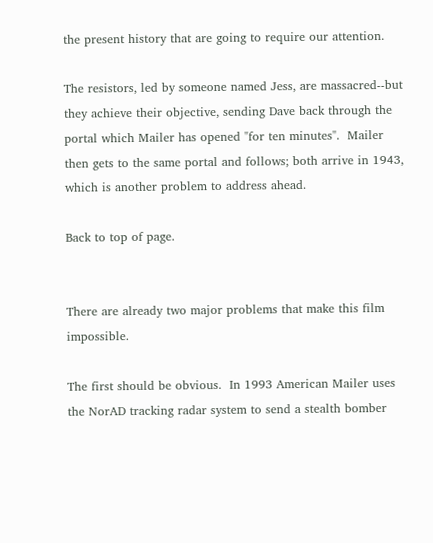the present history that are going to require our attention.

The resistors, led by someone named Jess, are massacred--but they achieve their objective, sending Dave back through the portal which Mailer has opened "for ten minutes".  Mailer then gets to the same portal and follows; both arrive in 1943, which is another problem to address ahead.

Back to top of page.


There are already two major problems that make this film impossible.

The first should be obvious.  In 1993 American Mailer uses the NorAD tracking radar system to send a stealth bomber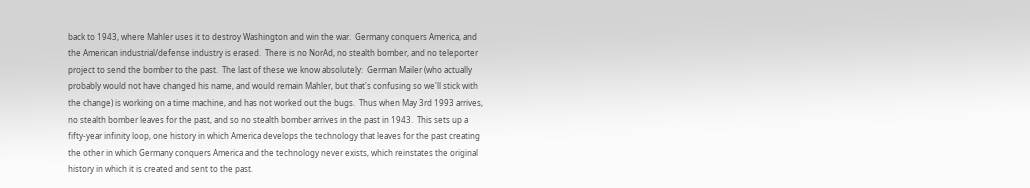back to 1943, where Mahler uses it to destroy Washington and win the war.  Germany conquers America, and the American industrial/defense industry is erased.  There is no NorAd, no stealth bomber, and no teleporter project to send the bomber to the past.  The last of these we know absolutely:  German Mailer (who actually probably would not have changed his name, and would remain Mahler, but that's confusing so we'll stick with the change) is working on a time machine, and has not worked out the bugs.  Thus when May 3rd 1993 arrives, no stealth bomber leaves for the past, and so no stealth bomber arrives in the past in 1943.  This sets up a fifty-year infinity loop, one history in which America develops the technology that leaves for the past creating the other in which Germany conquers America and the technology never exists, which reinstates the original history in which it is created and sent to the past.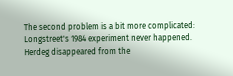The second problem is a bit more complicated:  Longstreet's 1984 experiment never happened.  Herdeg disappeared from the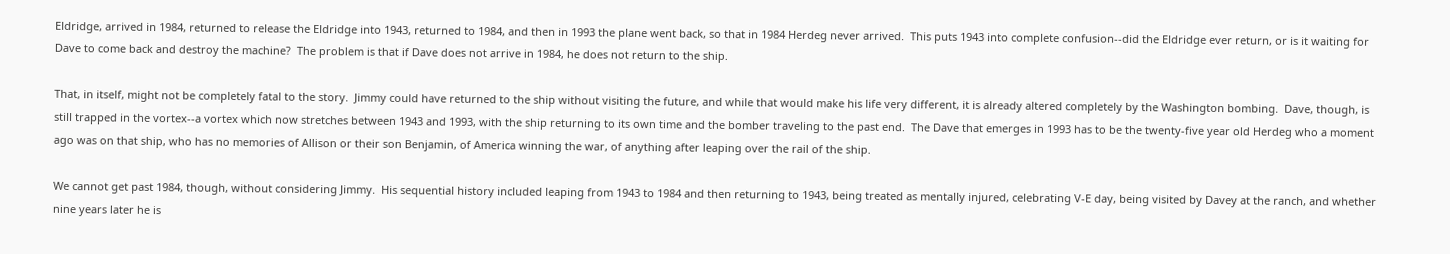Eldridge, arrived in 1984, returned to release the Eldridge into 1943, returned to 1984, and then in 1993 the plane went back, so that in 1984 Herdeg never arrived.  This puts 1943 into complete confusion--did the Eldridge ever return, or is it waiting for Dave to come back and destroy the machine?  The problem is that if Dave does not arrive in 1984, he does not return to the ship.

That, in itself, might not be completely fatal to the story.  Jimmy could have returned to the ship without visiting the future, and while that would make his life very different, it is already altered completely by the Washington bombing.  Dave, though, is still trapped in the vortex--a vortex which now stretches between 1943 and 1993, with the ship returning to its own time and the bomber traveling to the past end.  The Dave that emerges in 1993 has to be the twenty-five year old Herdeg who a moment ago was on that ship, who has no memories of Allison or their son Benjamin, of America winning the war, of anything after leaping over the rail of the ship.

We cannot get past 1984, though, without considering Jimmy.  His sequential history included leaping from 1943 to 1984 and then returning to 1943, being treated as mentally injured, celebrating V-E day, being visited by Davey at the ranch, and whether nine years later he is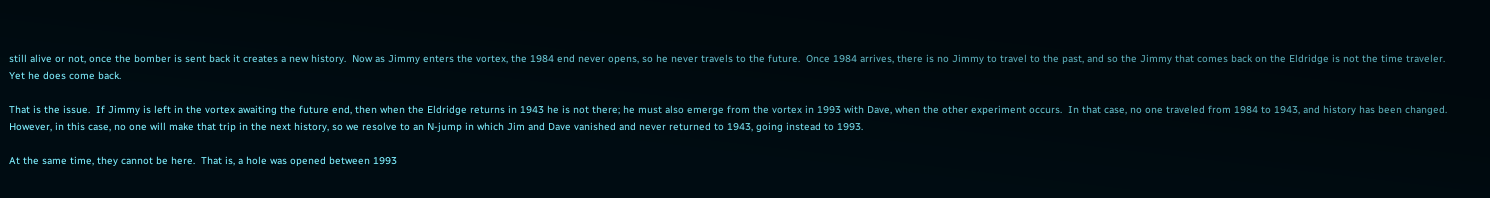still alive or not, once the bomber is sent back it creates a new history.  Now as Jimmy enters the vortex, the 1984 end never opens, so he never travels to the future.  Once 1984 arrives, there is no Jimmy to travel to the past, and so the Jimmy that comes back on the Eldridge is not the time traveler.  Yet he does come back.

That is the issue.  If Jimmy is left in the vortex awaiting the future end, then when the Eldridge returns in 1943 he is not there; he must also emerge from the vortex in 1993 with Dave, when the other experiment occurs.  In that case, no one traveled from 1984 to 1943, and history has been changed.  However, in this case, no one will make that trip in the next history, so we resolve to an N-jump in which Jim and Dave vanished and never returned to 1943, going instead to 1993.

At the same time, they cannot be here.  That is, a hole was opened between 1993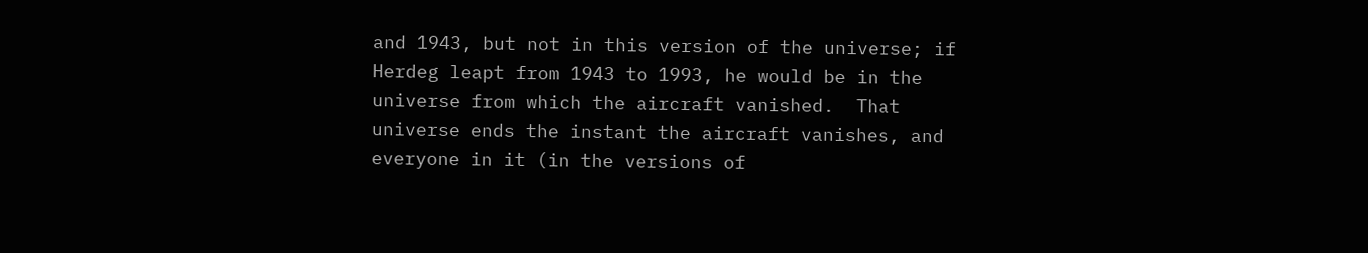and 1943, but not in this version of the universe; if Herdeg leapt from 1943 to 1993, he would be in the universe from which the aircraft vanished.  That universe ends the instant the aircraft vanishes, and everyone in it (in the versions of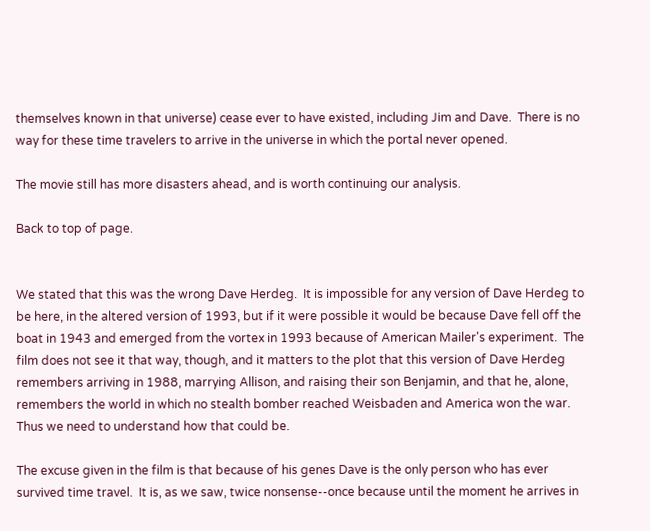themselves known in that universe) cease ever to have existed, including Jim and Dave.  There is no way for these time travelers to arrive in the universe in which the portal never opened.

The movie still has more disasters ahead, and is worth continuing our analysis.

Back to top of page.


We stated that this was the wrong Dave Herdeg.  It is impossible for any version of Dave Herdeg to be here, in the altered version of 1993, but if it were possible it would be because Dave fell off the boat in 1943 and emerged from the vortex in 1993 because of American Mailer's experiment.  The film does not see it that way, though, and it matters to the plot that this version of Dave Herdeg remembers arriving in 1988, marrying Allison, and raising their son Benjamin, and that he, alone, remembers the world in which no stealth bomber reached Weisbaden and America won the war.  Thus we need to understand how that could be.

The excuse given in the film is that because of his genes Dave is the only person who has ever survived time travel.  It is, as we saw, twice nonsense--once because until the moment he arrives in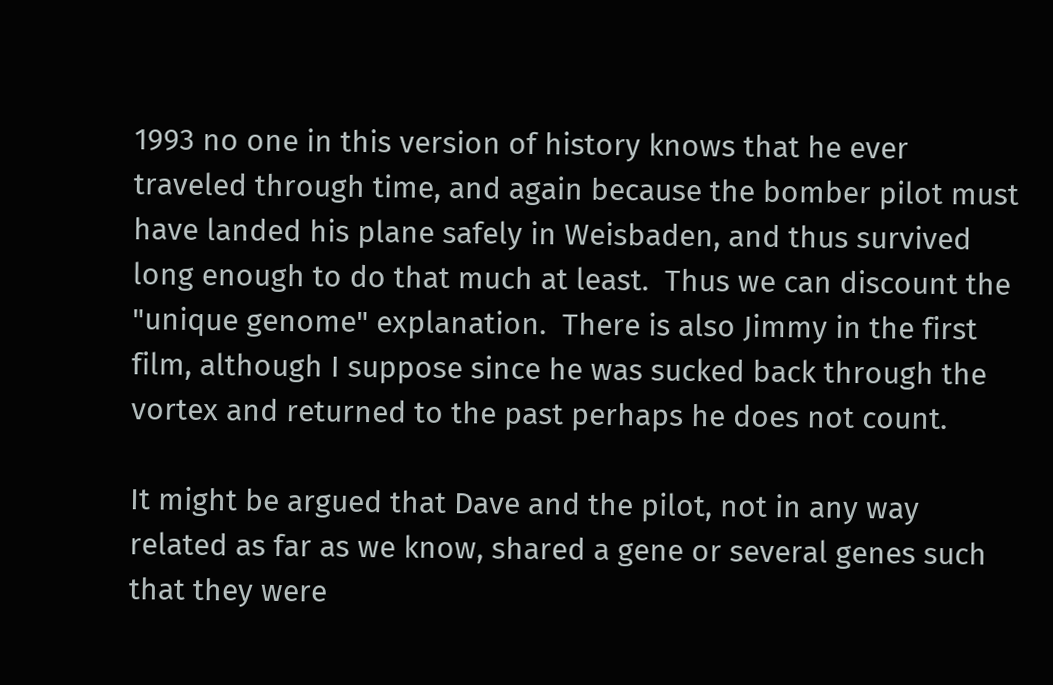1993 no one in this version of history knows that he ever traveled through time, and again because the bomber pilot must have landed his plane safely in Weisbaden, and thus survived long enough to do that much at least.  Thus we can discount the "unique genome" explanation.  There is also Jimmy in the first film, although I suppose since he was sucked back through the vortex and returned to the past perhaps he does not count.

It might be argued that Dave and the pilot, not in any way related as far as we know, shared a gene or several genes such that they were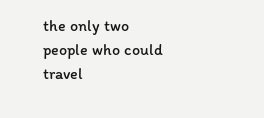the only two people who could travel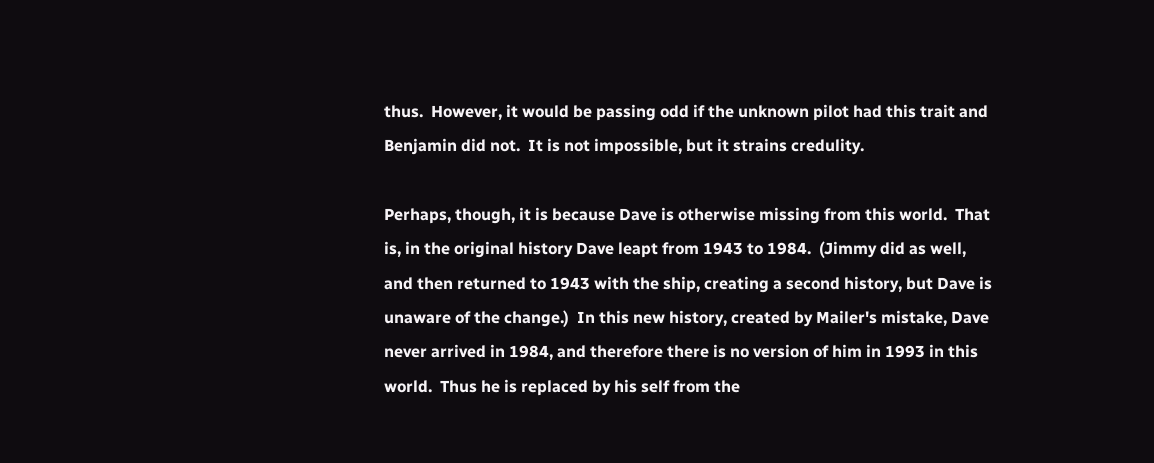thus.  However, it would be passing odd if the unknown pilot had this trait and Benjamin did not.  It is not impossible, but it strains credulity.

Perhaps, though, it is because Dave is otherwise missing from this world.  That is, in the original history Dave leapt from 1943 to 1984.  (Jimmy did as well, and then returned to 1943 with the ship, creating a second history, but Dave is unaware of the change.)  In this new history, created by Mailer's mistake, Dave never arrived in 1984, and therefore there is no version of him in 1993 in this world.  Thus he is replaced by his self from the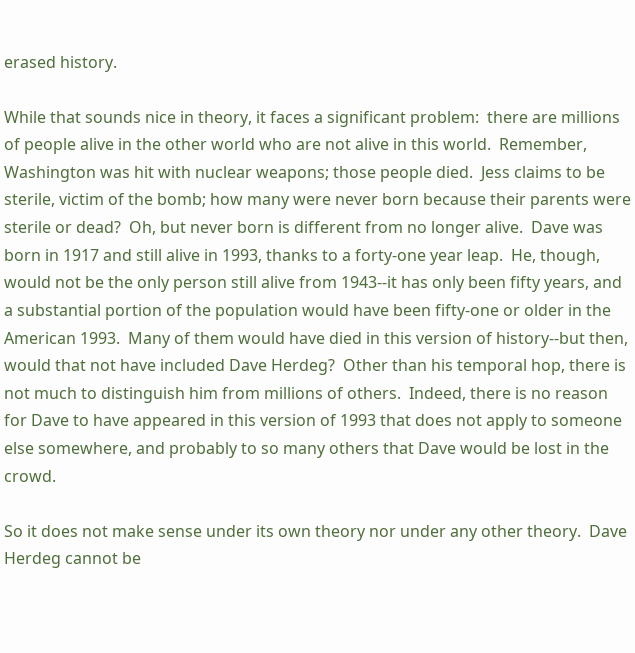erased history.

While that sounds nice in theory, it faces a significant problem:  there are millions of people alive in the other world who are not alive in this world.  Remember, Washington was hit with nuclear weapons; those people died.  Jess claims to be sterile, victim of the bomb; how many were never born because their parents were sterile or dead?  Oh, but never born is different from no longer alive.  Dave was born in 1917 and still alive in 1993, thanks to a forty-one year leap.  He, though, would not be the only person still alive from 1943--it has only been fifty years, and a substantial portion of the population would have been fifty-one or older in the American 1993.  Many of them would have died in this version of history--but then, would that not have included Dave Herdeg?  Other than his temporal hop, there is not much to distinguish him from millions of others.  Indeed, there is no reason for Dave to have appeared in this version of 1993 that does not apply to someone else somewhere, and probably to so many others that Dave would be lost in the crowd.

So it does not make sense under its own theory nor under any other theory.  Dave Herdeg cannot be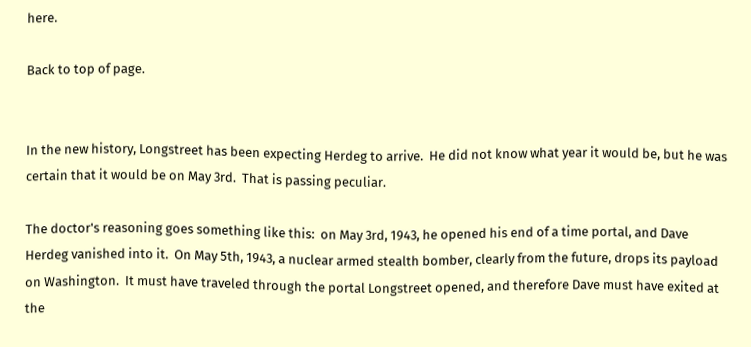here.

Back to top of page.


In the new history, Longstreet has been expecting Herdeg to arrive.  He did not know what year it would be, but he was certain that it would be on May 3rd.  That is passing peculiar.

The doctor's reasoning goes something like this:  on May 3rd, 1943, he opened his end of a time portal, and Dave Herdeg vanished into it.  On May 5th, 1943, a nuclear armed stealth bomber, clearly from the future, drops its payload on Washington.  It must have traveled through the portal Longstreet opened, and therefore Dave must have exited at the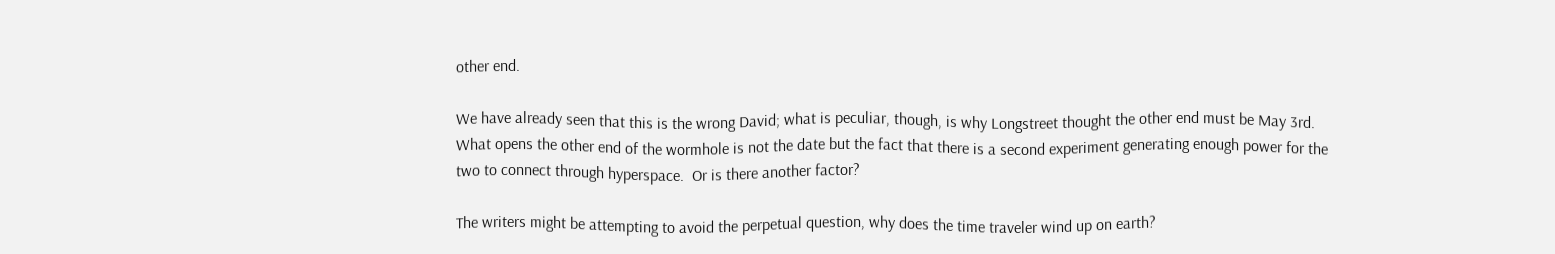other end.

We have already seen that this is the wrong David; what is peculiar, though, is why Longstreet thought the other end must be May 3rd.  What opens the other end of the wormhole is not the date but the fact that there is a second experiment generating enough power for the two to connect through hyperspace.  Or is there another factor?

The writers might be attempting to avoid the perpetual question, why does the time traveler wind up on earth?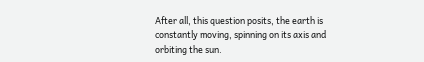After all, this question posits, the earth is constantly moving, spinning on its axis and orbiting the sun.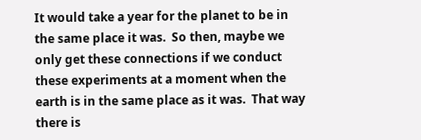It would take a year for the planet to be in the same place it was.  So then, maybe we only get these connections if we conduct these experiments at a moment when the earth is in the same place as it was.  That way there is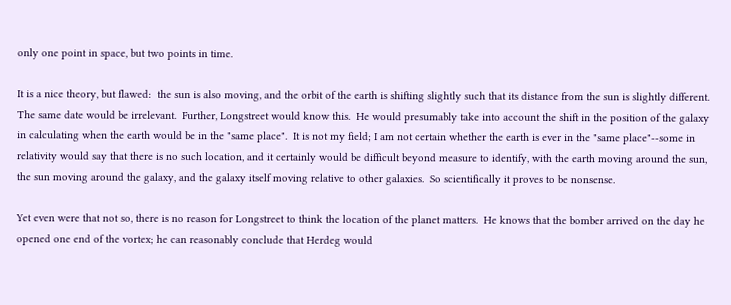only one point in space, but two points in time.

It is a nice theory, but flawed:  the sun is also moving, and the orbit of the earth is shifting slightly such that its distance from the sun is slightly different.  The same date would be irrelevant.  Further, Longstreet would know this.  He would presumably take into account the shift in the position of the galaxy in calculating when the earth would be in the "same place".  It is not my field; I am not certain whether the earth is ever in the "same place"--some in relativity would say that there is no such location, and it certainly would be difficult beyond measure to identify, with the earth moving around the sun, the sun moving around the galaxy, and the galaxy itself moving relative to other galaxies.  So scientifically it proves to be nonsense.

Yet even were that not so, there is no reason for Longstreet to think the location of the planet matters.  He knows that the bomber arrived on the day he opened one end of the vortex; he can reasonably conclude that Herdeg would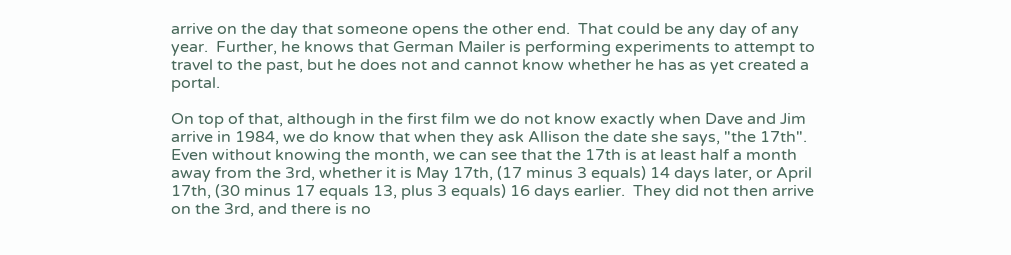arrive on the day that someone opens the other end.  That could be any day of any year.  Further, he knows that German Mailer is performing experiments to attempt to travel to the past, but he does not and cannot know whether he has as yet created a portal.

On top of that, although in the first film we do not know exactly when Dave and Jim arrive in 1984, we do know that when they ask Allison the date she says, "the 17th".  Even without knowing the month, we can see that the 17th is at least half a month away from the 3rd, whether it is May 17th, (17 minus 3 equals) 14 days later, or April 17th, (30 minus 17 equals 13, plus 3 equals) 16 days earlier.  They did not then arrive on the 3rd, and there is no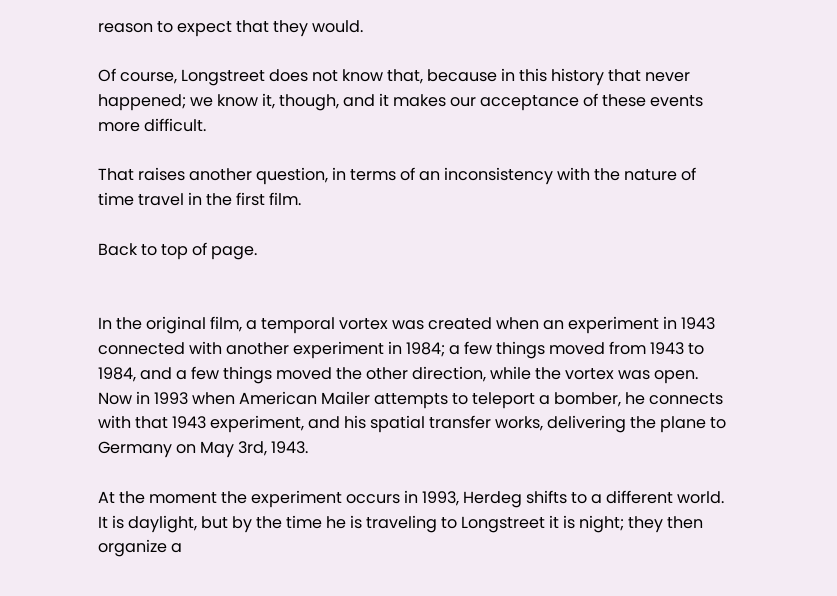reason to expect that they would.

Of course, Longstreet does not know that, because in this history that never happened; we know it, though, and it makes our acceptance of these events more difficult.

That raises another question, in terms of an inconsistency with the nature of time travel in the first film.

Back to top of page.


In the original film, a temporal vortex was created when an experiment in 1943 connected with another experiment in 1984; a few things moved from 1943 to 1984, and a few things moved the other direction, while the vortex was open.  Now in 1993 when American Mailer attempts to teleport a bomber, he connects with that 1943 experiment, and his spatial transfer works, delivering the plane to Germany on May 3rd, 1943.

At the moment the experiment occurs in 1993, Herdeg shifts to a different world.  It is daylight, but by the time he is traveling to Longstreet it is night; they then organize a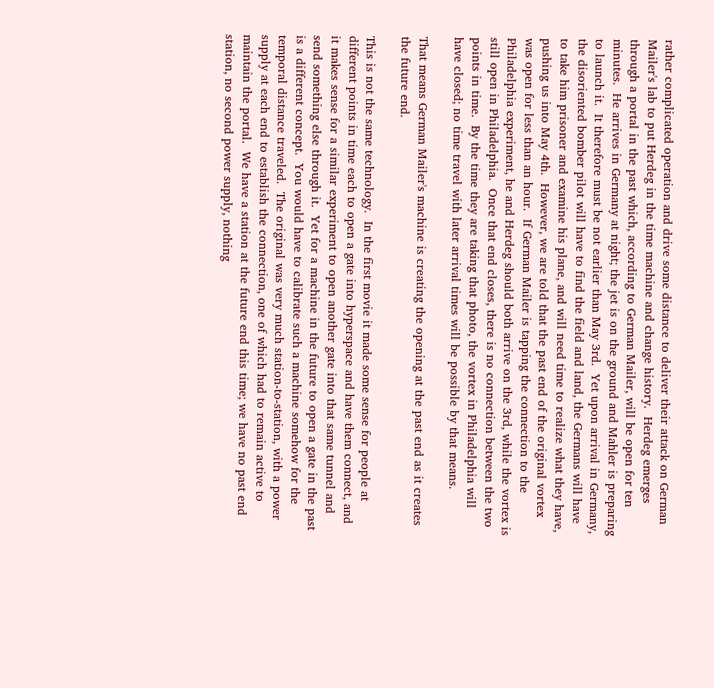rather complicated operation and drive some distance to deliver their attack on German Mailer's lab to put Herdeg in the time machine and change history.  Herdeg emerges through a portal in the past which, according to German Mailer, will be open for ten minutes.  He arrives in Germany at night; the jet is on the ground and Mahler is preparing to launch it.  It therefore must be not earlier than May 3rd.  Yet upon arrival in Germany, the disoriented bomber pilot will have to find the field and land, the Germans will have to take him prisoner and examine his plane, and will need time to realize what they have, pushing us into May 4th.  However, we are told that the past end of the original vortex was open for less than an hour.  If German Mailer is tapping the connection to the Philadelphia experiment, he and Herdeg should both arrive on the 3rd, while the vortex is still open in Philadelphia.  Once that end closes, there is no connection between the two points in time.  By the time they are taking that photo, the vortex in Philadelphia will have closed; no time travel with later arrival times will be possible by that means.

That means German Mailer's machine is creating the opening at the past end as it creates the future end.

This is not the same technology.  In the first movie it made some sense for people at different points in time each to open a gate into hyperspace and have them connect, and it makes sense for a similar experiment to open another gate into that same tunnel and send something else through it.  Yet for a machine in the future to open a gate in the past is a different concept.  You would have to calibrate such a machine somehow for the temporal distance traveled.  The original was very much station-to-station, with a power supply at each end to establish the connection, one of which had to remain active to maintain the portal.  We have a station at the future end this time; we have no past end station, no second power supply, nothing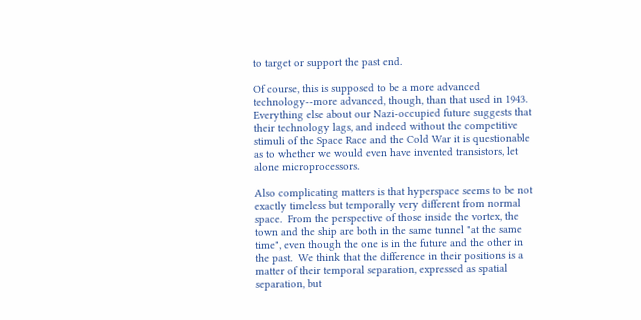to target or support the past end.

Of course, this is supposed to be a more advanced technology--more advanced, though, than that used in 1943.  Everything else about our Nazi-occupied future suggests that their technology lags, and indeed without the competitive stimuli of the Space Race and the Cold War it is questionable as to whether we would even have invented transistors, let alone microprocessors.

Also complicating matters is that hyperspace seems to be not exactly timeless but temporally very different from normal space.  From the perspective of those inside the vortex, the town and the ship are both in the same tunnel "at the same time", even though the one is in the future and the other in the past.  We think that the difference in their positions is a matter of their temporal separation, expressed as spatial separation, but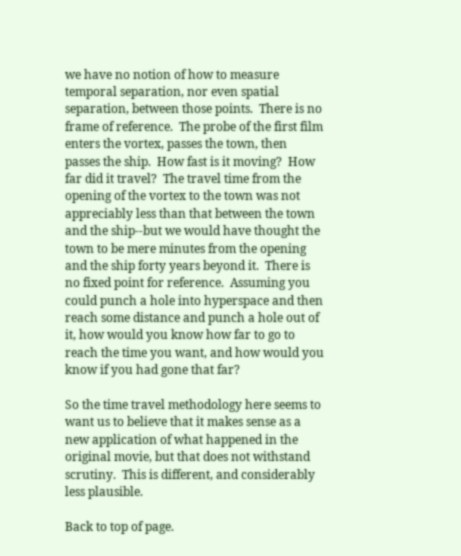we have no notion of how to measure temporal separation, nor even spatial separation, between those points.  There is no frame of reference.  The probe of the first film enters the vortex, passes the town, then passes the ship.  How fast is it moving?  How far did it travel?  The travel time from the opening of the vortex to the town was not appreciably less than that between the town and the ship--but we would have thought the town to be mere minutes from the opening and the ship forty years beyond it.  There is no fixed point for reference.  Assuming you could punch a hole into hyperspace and then reach some distance and punch a hole out of it, how would you know how far to go to reach the time you want, and how would you know if you had gone that far?

So the time travel methodology here seems to want us to believe that it makes sense as a new application of what happened in the original movie, but that does not withstand scrutiny.  This is different, and considerably less plausible.

Back to top of page.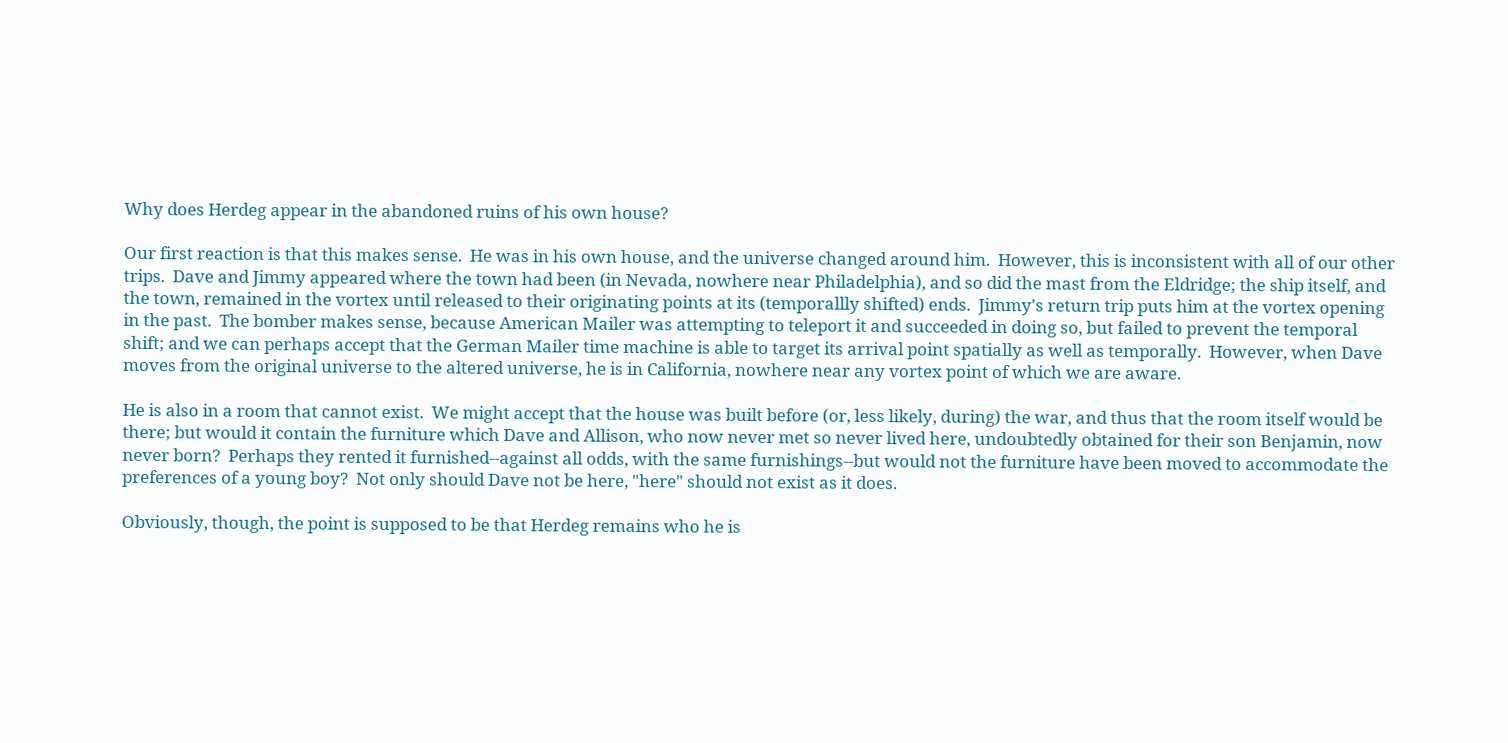Why does Herdeg appear in the abandoned ruins of his own house?

Our first reaction is that this makes sense.  He was in his own house, and the universe changed around him.  However, this is inconsistent with all of our other trips.  Dave and Jimmy appeared where the town had been (in Nevada, nowhere near Philadelphia), and so did the mast from the Eldridge; the ship itself, and the town, remained in the vortex until released to their originating points at its (temporallly shifted) ends.  Jimmy's return trip puts him at the vortex opening in the past.  The bomber makes sense, because American Mailer was attempting to teleport it and succeeded in doing so, but failed to prevent the temporal shift; and we can perhaps accept that the German Mailer time machine is able to target its arrival point spatially as well as temporally.  However, when Dave moves from the original universe to the altered universe, he is in California, nowhere near any vortex point of which we are aware.

He is also in a room that cannot exist.  We might accept that the house was built before (or, less likely, during) the war, and thus that the room itself would be there; but would it contain the furniture which Dave and Allison, who now never met so never lived here, undoubtedly obtained for their son Benjamin, now never born?  Perhaps they rented it furnished--against all odds, with the same furnishings--but would not the furniture have been moved to accommodate the preferences of a young boy?  Not only should Dave not be here, "here" should not exist as it does.

Obviously, though, the point is supposed to be that Herdeg remains who he is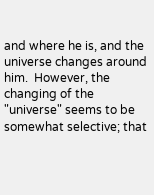and where he is, and the universe changes around him.  However, the changing of the "universe" seems to be somewhat selective; that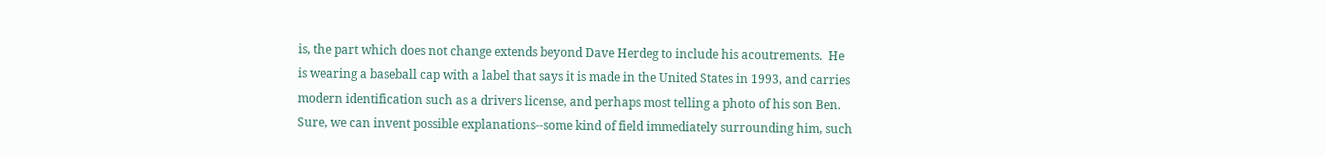is, the part which does not change extends beyond Dave Herdeg to include his acoutrements.  He is wearing a baseball cap with a label that says it is made in the United States in 1993, and carries modern identification such as a drivers license, and perhaps most telling a photo of his son Ben.  Sure, we can invent possible explanations--some kind of field immediately surrounding him, such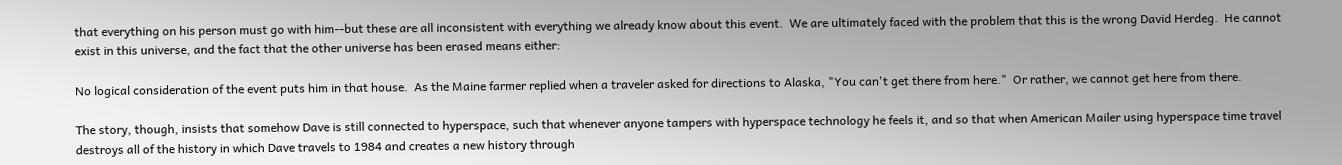that everything on his person must go with him--but these are all inconsistent with everything we already know about this event.  We are ultimately faced with the problem that this is the wrong David Herdeg.  He cannot exist in this universe, and the fact that the other universe has been erased means either:

No logical consideration of the event puts him in that house.  As the Maine farmer replied when a traveler asked for directions to Alaska, "You can't get there from here."  Or rather, we cannot get here from there.

The story, though, insists that somehow Dave is still connected to hyperspace, such that whenever anyone tampers with hyperspace technology he feels it, and so that when American Mailer using hyperspace time travel destroys all of the history in which Dave travels to 1984 and creates a new history through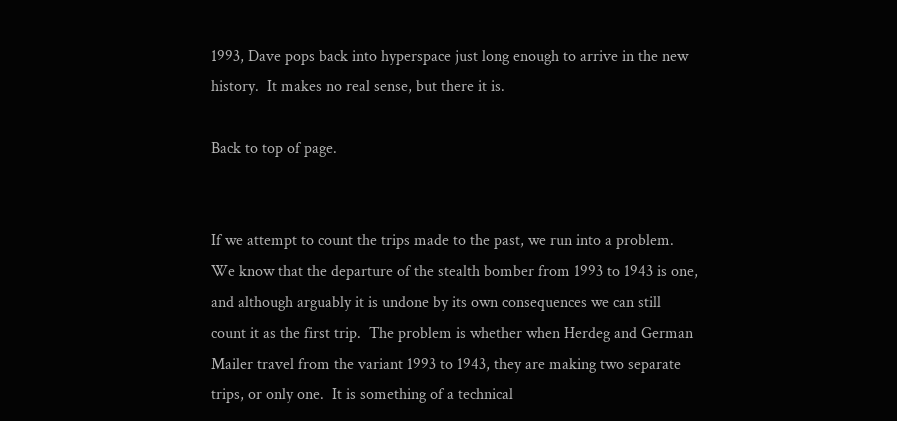1993, Dave pops back into hyperspace just long enough to arrive in the new history.  It makes no real sense, but there it is.

Back to top of page.


If we attempt to count the trips made to the past, we run into a problem.  We know that the departure of the stealth bomber from 1993 to 1943 is one, and although arguably it is undone by its own consequences we can still count it as the first trip.  The problem is whether when Herdeg and German Mailer travel from the variant 1993 to 1943, they are making two separate trips, or only one.  It is something of a technical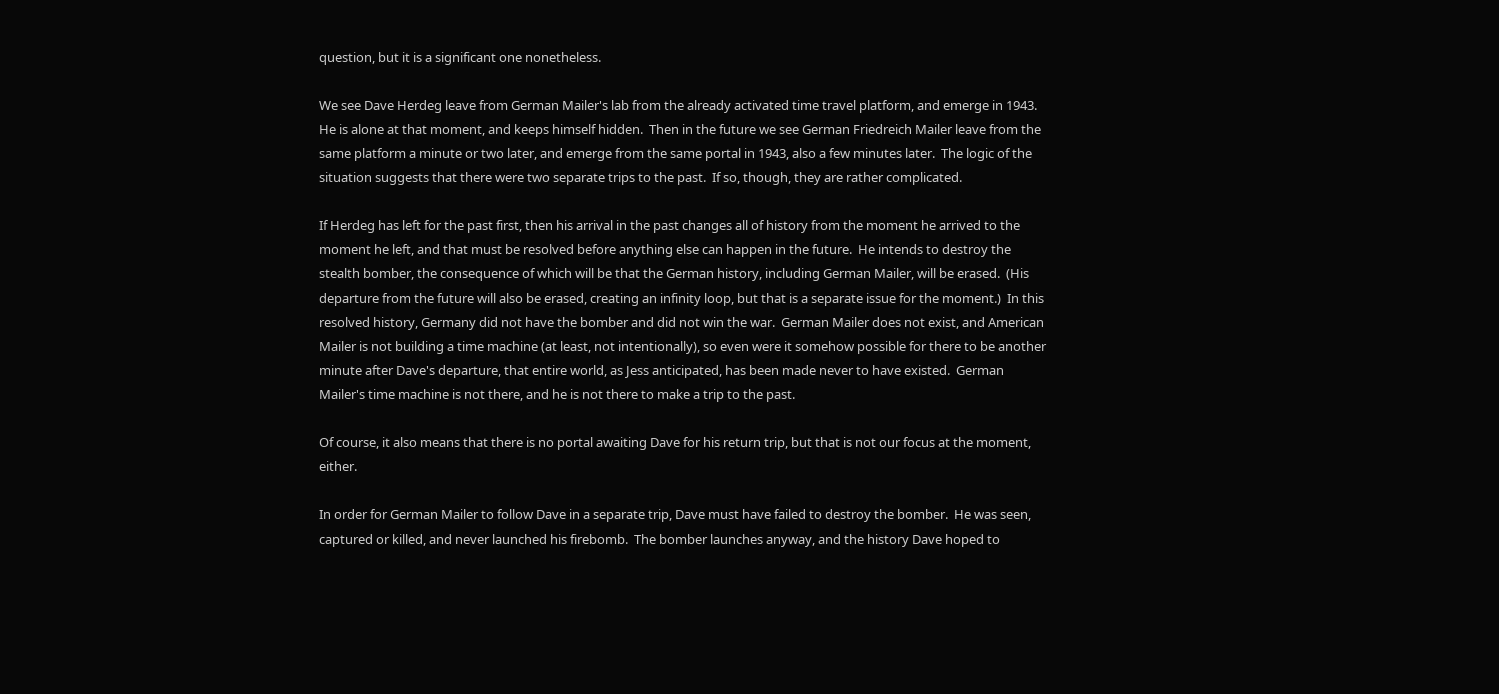question, but it is a significant one nonetheless.

We see Dave Herdeg leave from German Mailer's lab from the already activated time travel platform, and emerge in 1943.  He is alone at that moment, and keeps himself hidden.  Then in the future we see German Friedreich Mailer leave from the same platform a minute or two later, and emerge from the same portal in 1943, also a few minutes later.  The logic of the situation suggests that there were two separate trips to the past.  If so, though, they are rather complicated.

If Herdeg has left for the past first, then his arrival in the past changes all of history from the moment he arrived to the moment he left, and that must be resolved before anything else can happen in the future.  He intends to destroy the stealth bomber, the consequence of which will be that the German history, including German Mailer, will be erased.  (His departure from the future will also be erased, creating an infinity loop, but that is a separate issue for the moment.)  In this resolved history, Germany did not have the bomber and did not win the war.  German Mailer does not exist, and American Mailer is not building a time machine (at least, not intentionally), so even were it somehow possible for there to be another minute after Dave's departure, that entire world, as Jess anticipated, has been made never to have existed.  German Mailer's time machine is not there, and he is not there to make a trip to the past.

Of course, it also means that there is no portal awaiting Dave for his return trip, but that is not our focus at the moment, either.

In order for German Mailer to follow Dave in a separate trip, Dave must have failed to destroy the bomber.  He was seen, captured or killed, and never launched his firebomb.  The bomber launches anyway, and the history Dave hoped to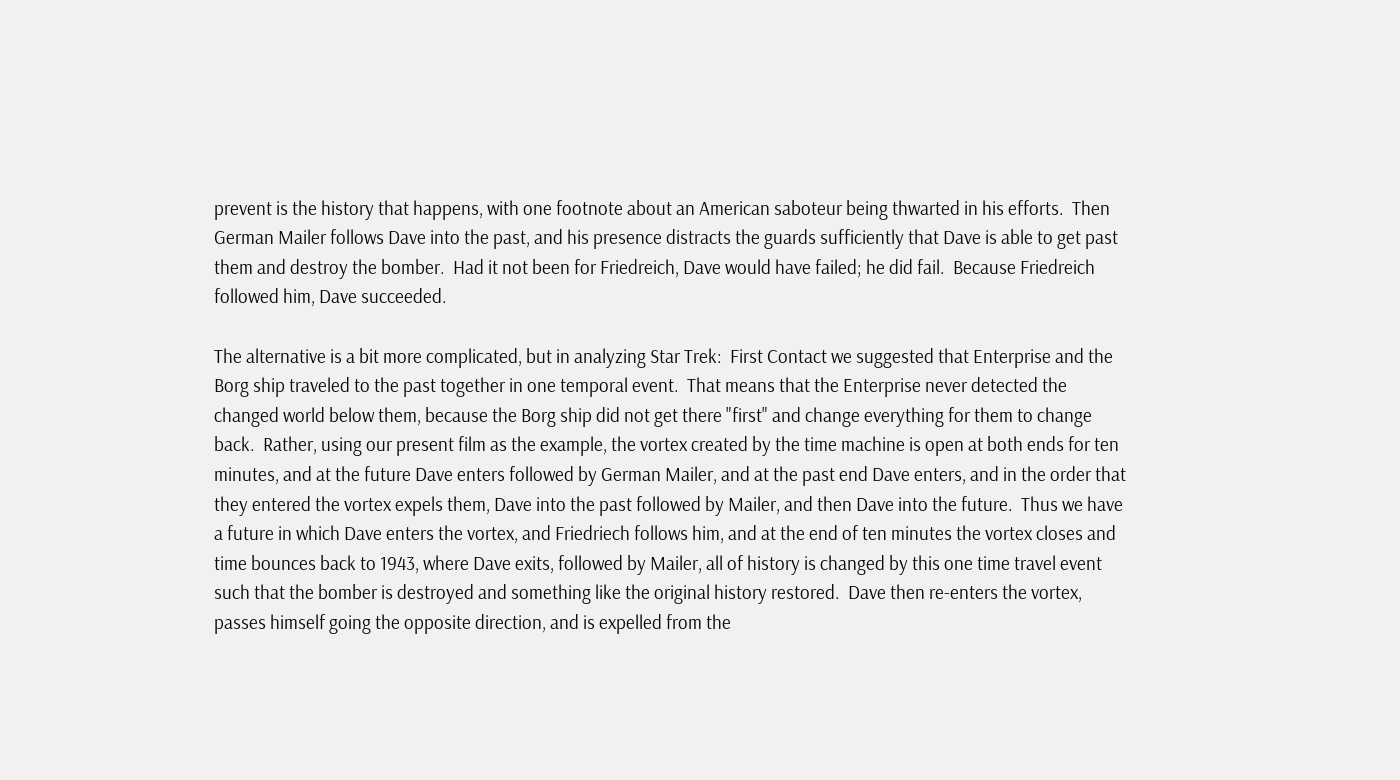prevent is the history that happens, with one footnote about an American saboteur being thwarted in his efforts.  Then German Mailer follows Dave into the past, and his presence distracts the guards sufficiently that Dave is able to get past them and destroy the bomber.  Had it not been for Friedreich, Dave would have failed; he did fail.  Because Friedreich followed him, Dave succeeded.

The alternative is a bit more complicated, but in analyzing Star Trek:  First Contact we suggested that Enterprise and the Borg ship traveled to the past together in one temporal event.  That means that the Enterprise never detected the changed world below them, because the Borg ship did not get there "first" and change everything for them to change back.  Rather, using our present film as the example, the vortex created by the time machine is open at both ends for ten minutes, and at the future Dave enters followed by German Mailer, and at the past end Dave enters, and in the order that they entered the vortex expels them, Dave into the past followed by Mailer, and then Dave into the future.  Thus we have a future in which Dave enters the vortex, and Friedriech follows him, and at the end of ten minutes the vortex closes and time bounces back to 1943, where Dave exits, followed by Mailer, all of history is changed by this one time travel event such that the bomber is destroyed and something like the original history restored.  Dave then re-enters the vortex, passes himself going the opposite direction, and is expelled from the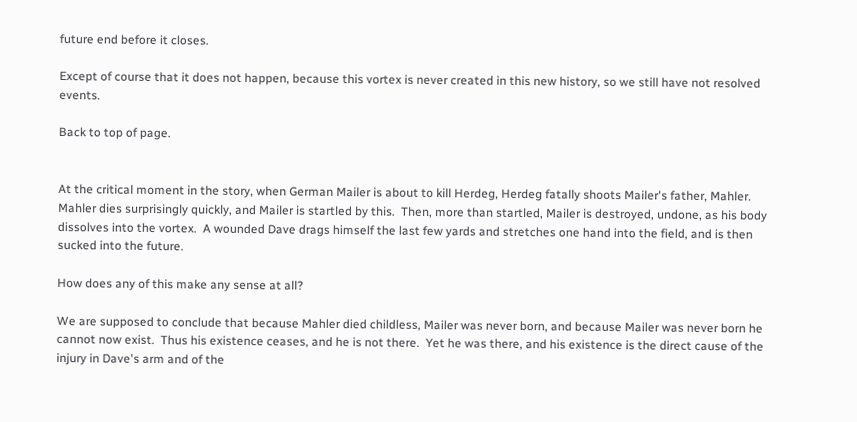future end before it closes.

Except of course that it does not happen, because this vortex is never created in this new history, so we still have not resolved events.

Back to top of page.


At the critical moment in the story, when German Mailer is about to kill Herdeg, Herdeg fatally shoots Mailer's father, Mahler.  Mahler dies surprisingly quickly, and Mailer is startled by this.  Then, more than startled, Mailer is destroyed, undone, as his body dissolves into the vortex.  A wounded Dave drags himself the last few yards and stretches one hand into the field, and is then sucked into the future.

How does any of this make any sense at all?

We are supposed to conclude that because Mahler died childless, Mailer was never born, and because Mailer was never born he cannot now exist.  Thus his existence ceases, and he is not there.  Yet he was there, and his existence is the direct cause of the injury in Dave's arm and of the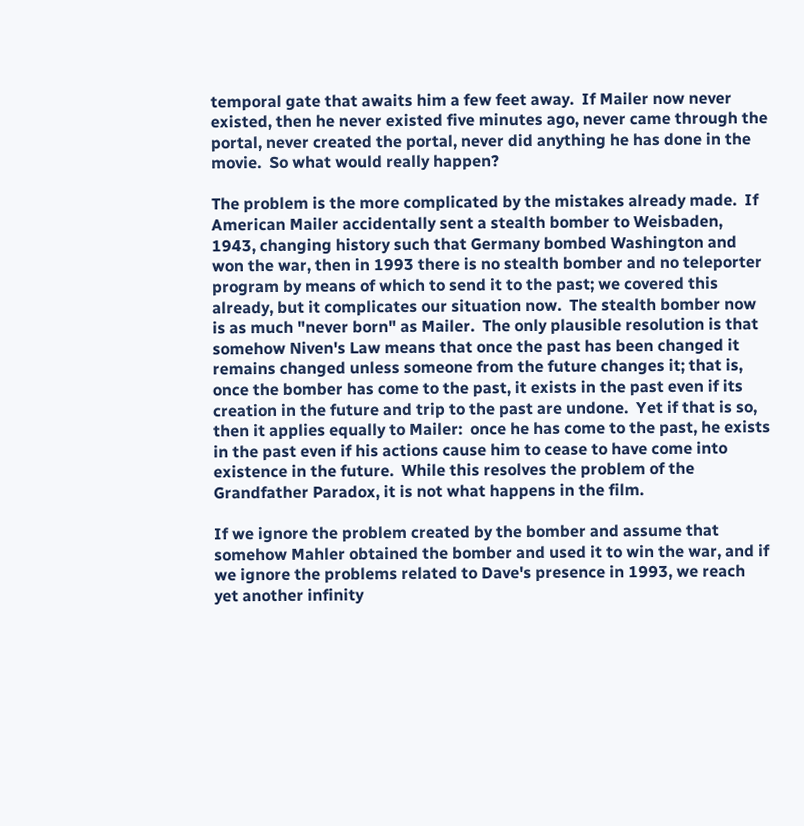temporal gate that awaits him a few feet away.  If Mailer now never existed, then he never existed five minutes ago, never came through the portal, never created the portal, never did anything he has done in the movie.  So what would really happen?

The problem is the more complicated by the mistakes already made.  If American Mailer accidentally sent a stealth bomber to Weisbaden, 1943, changing history such that Germany bombed Washington and won the war, then in 1993 there is no stealth bomber and no teleporter program by means of which to send it to the past; we covered this already, but it complicates our situation now.  The stealth bomber now is as much "never born" as Mailer.  The only plausible resolution is that somehow Niven's Law means that once the past has been changed it remains changed unless someone from the future changes it; that is, once the bomber has come to the past, it exists in the past even if its creation in the future and trip to the past are undone.  Yet if that is so, then it applies equally to Mailer:  once he has come to the past, he exists in the past even if his actions cause him to cease to have come into existence in the future.  While this resolves the problem of the Grandfather Paradox, it is not what happens in the film.

If we ignore the problem created by the bomber and assume that somehow Mahler obtained the bomber and used it to win the war, and if we ignore the problems related to Dave's presence in 1993, we reach yet another infinity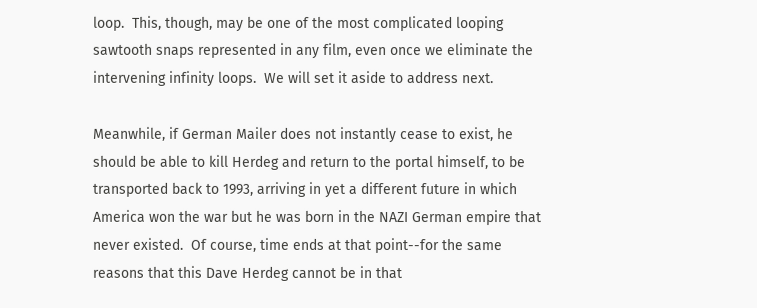loop.  This, though, may be one of the most complicated looping sawtooth snaps represented in any film, even once we eliminate the intervening infinity loops.  We will set it aside to address next.

Meanwhile, if German Mailer does not instantly cease to exist, he should be able to kill Herdeg and return to the portal himself, to be transported back to 1993, arriving in yet a different future in which America won the war but he was born in the NAZI German empire that never existed.  Of course, time ends at that point--for the same reasons that this Dave Herdeg cannot be in that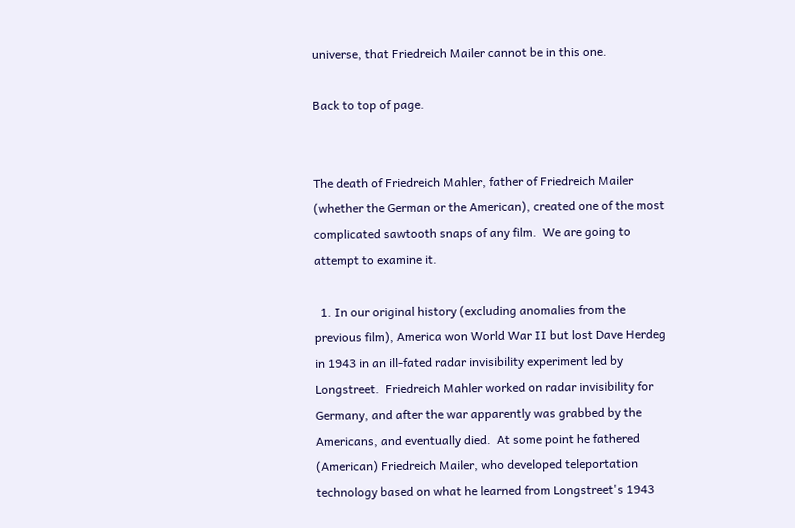universe, that Friedreich Mailer cannot be in this one.

Back to top of page.


The death of Friedreich Mahler, father of Friedreich Mailer (whether the German or the American), created one of the most complicated sawtooth snaps of any film.  We are going to attempt to examine it.

  1. In our original history (excluding anomalies from the previous film), America won World War II but lost Dave Herdeg in 1943 in an ill-fated radar invisibility experiment led by Longstreet.  Friedreich Mahler worked on radar invisibility for Germany, and after the war apparently was grabbed by the Americans, and eventually died.  At some point he fathered (American) Friedreich Mailer, who developed teleportation technology based on what he learned from Longstreet's 1943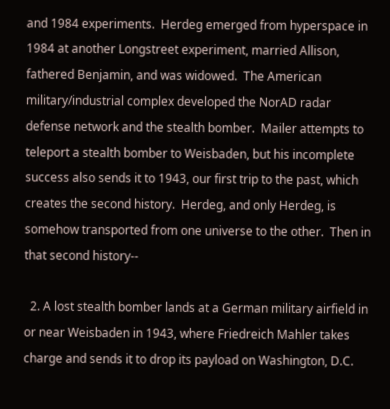and 1984 experiments.  Herdeg emerged from hyperspace in 1984 at another Longstreet experiment, married Allison, fathered Benjamin, and was widowed.  The American military/industrial complex developed the NorAD radar defense network and the stealth bomber.  Mailer attempts to teleport a stealth bomber to Weisbaden, but his incomplete success also sends it to 1943, our first trip to the past, which creates the second history.  Herdeg, and only Herdeg, is somehow transported from one universe to the other.  Then in that second history--

  2. A lost stealth bomber lands at a German military airfield in or near Weisbaden in 1943, where Friedreich Mahler takes charge and sends it to drop its payload on Washington, D.C.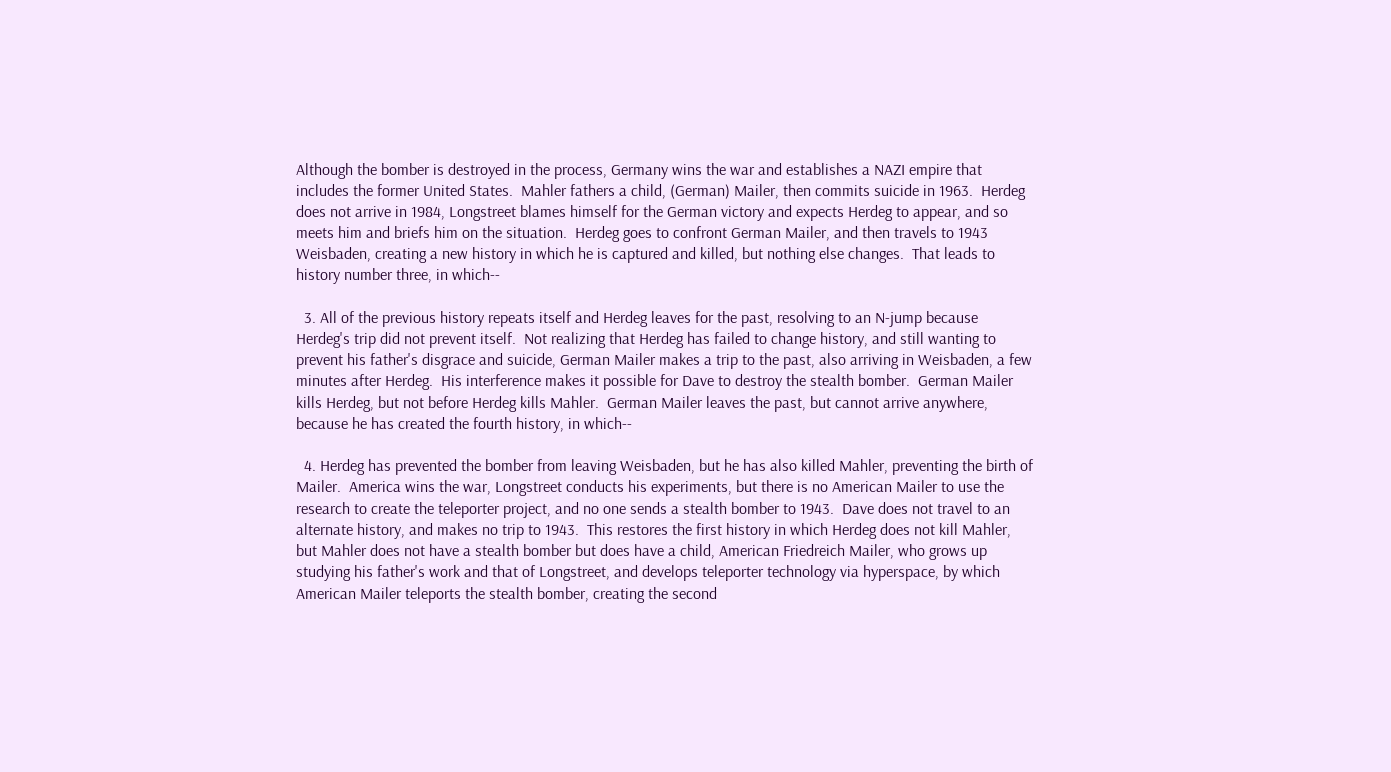Although the bomber is destroyed in the process, Germany wins the war and establishes a NAZI empire that includes the former United States.  Mahler fathers a child, (German) Mailer, then commits suicide in 1963.  Herdeg does not arrive in 1984, Longstreet blames himself for the German victory and expects Herdeg to appear, and so meets him and briefs him on the situation.  Herdeg goes to confront German Mailer, and then travels to 1943 Weisbaden, creating a new history in which he is captured and killed, but nothing else changes.  That leads to history number three, in which--

  3. All of the previous history repeats itself and Herdeg leaves for the past, resolving to an N-jump because Herdeg's trip did not prevent itself.  Not realizing that Herdeg has failed to change history, and still wanting to prevent his father's disgrace and suicide, German Mailer makes a trip to the past, also arriving in Weisbaden, a few minutes after Herdeg.  His interference makes it possible for Dave to destroy the stealth bomber.  German Mailer kills Herdeg, but not before Herdeg kills Mahler.  German Mailer leaves the past, but cannot arrive anywhere, because he has created the fourth history, in which--

  4. Herdeg has prevented the bomber from leaving Weisbaden, but he has also killed Mahler, preventing the birth of Mailer.  America wins the war, Longstreet conducts his experiments, but there is no American Mailer to use the research to create the teleporter project, and no one sends a stealth bomber to 1943.  Dave does not travel to an alternate history, and makes no trip to 1943.  This restores the first history in which Herdeg does not kill Mahler, but Mahler does not have a stealth bomber but does have a child, American Friedreich Mailer, who grows up studying his father's work and that of Longstreet, and develops teleporter technology via hyperspace, by which American Mailer teleports the stealth bomber, creating the second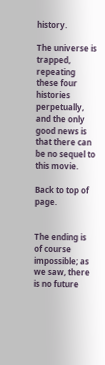history.

The universe is trapped, repeating these four histories perpetually, and the only good news is that there can be no sequel to this movie.

Back to top of page.


The ending is of course impossible; as we saw, there is no future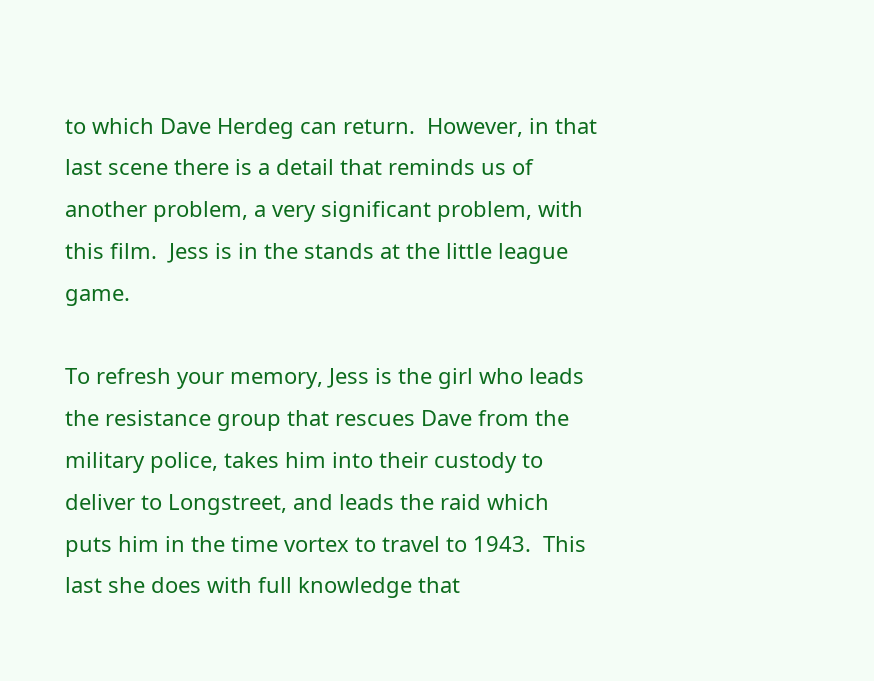to which Dave Herdeg can return.  However, in that last scene there is a detail that reminds us of another problem, a very significant problem, with this film.  Jess is in the stands at the little league game.

To refresh your memory, Jess is the girl who leads the resistance group that rescues Dave from the military police, takes him into their custody to deliver to Longstreet, and leads the raid which puts him in the time vortex to travel to 1943.  This last she does with full knowledge that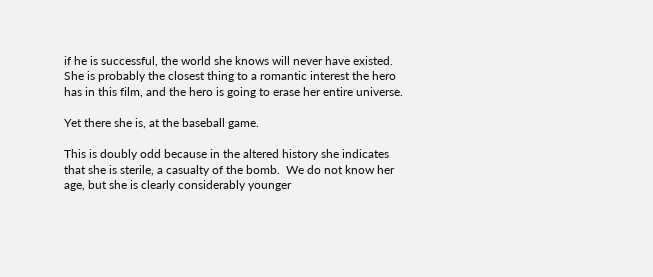if he is successful, the world she knows will never have existed.  She is probably the closest thing to a romantic interest the hero has in this film, and the hero is going to erase her entire universe.

Yet there she is, at the baseball game.

This is doubly odd because in the altered history she indicates that she is sterile, a casualty of the bomb.  We do not know her age, but she is clearly considerably younger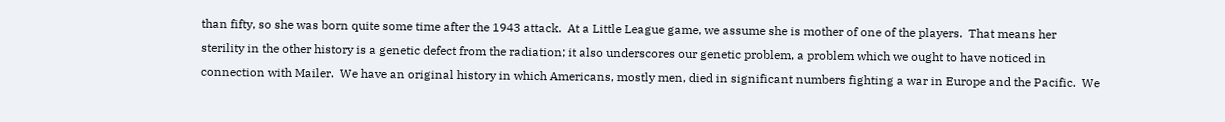than fifty, so she was born quite some time after the 1943 attack.  At a Little League game, we assume she is mother of one of the players.  That means her sterility in the other history is a genetic defect from the radiation; it also underscores our genetic problem, a problem which we ought to have noticed in connection with Mailer.  We have an original history in which Americans, mostly men, died in significant numbers fighting a war in Europe and the Pacific.  We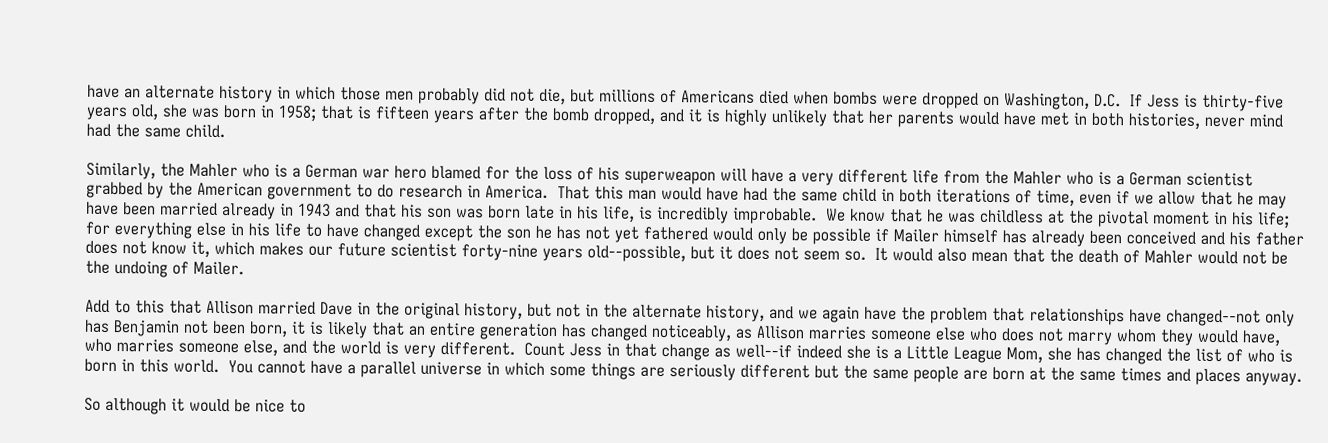have an alternate history in which those men probably did not die, but millions of Americans died when bombs were dropped on Washington, D.C.  If Jess is thirty-five years old, she was born in 1958; that is fifteen years after the bomb dropped, and it is highly unlikely that her parents would have met in both histories, never mind had the same child.

Similarly, the Mahler who is a German war hero blamed for the loss of his superweapon will have a very different life from the Mahler who is a German scientist grabbed by the American government to do research in America.  That this man would have had the same child in both iterations of time, even if we allow that he may have been married already in 1943 and that his son was born late in his life, is incredibly improbable.  We know that he was childless at the pivotal moment in his life; for everything else in his life to have changed except the son he has not yet fathered would only be possible if Mailer himself has already been conceived and his father does not know it, which makes our future scientist forty-nine years old--possible, but it does not seem so.  It would also mean that the death of Mahler would not be the undoing of Mailer.

Add to this that Allison married Dave in the original history, but not in the alternate history, and we again have the problem that relationships have changed--not only has Benjamin not been born, it is likely that an entire generation has changed noticeably, as Allison marries someone else who does not marry whom they would have, who marries someone else, and the world is very different.  Count Jess in that change as well--if indeed she is a Little League Mom, she has changed the list of who is born in this world.  You cannot have a parallel universe in which some things are seriously different but the same people are born at the same times and places anyway.

So although it would be nice to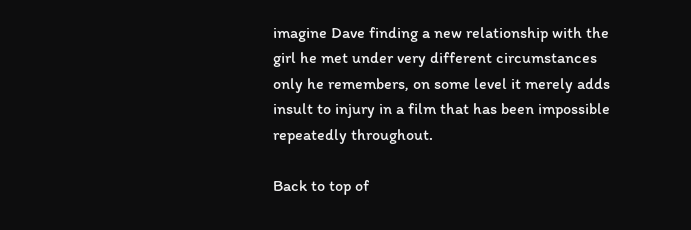imagine Dave finding a new relationship with the girl he met under very different circumstances only he remembers, on some level it merely adds insult to injury in a film that has been impossible repeatedly throughout.

Back to top of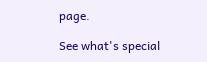page.

See what's special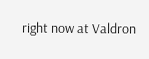right now at Valdron